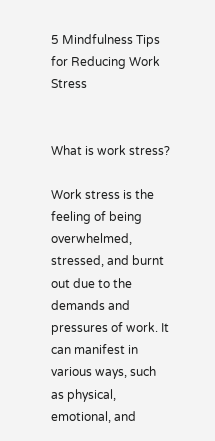5 Mindfulness Tips for Reducing Work Stress


What is work stress?

Work stress is the feeling of being overwhelmed, stressed, and burnt out due to the demands and pressures of work. It can manifest in various ways, such as physical, emotional, and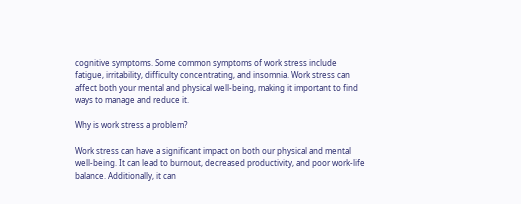cognitive symptoms. Some common symptoms of work stress include fatigue, irritability, difficulty concentrating, and insomnia. Work stress can affect both your mental and physical well-being, making it important to find ways to manage and reduce it.

Why is work stress a problem?

Work stress can have a significant impact on both our physical and mental well-being. It can lead to burnout, decreased productivity, and poor work-life balance. Additionally, it can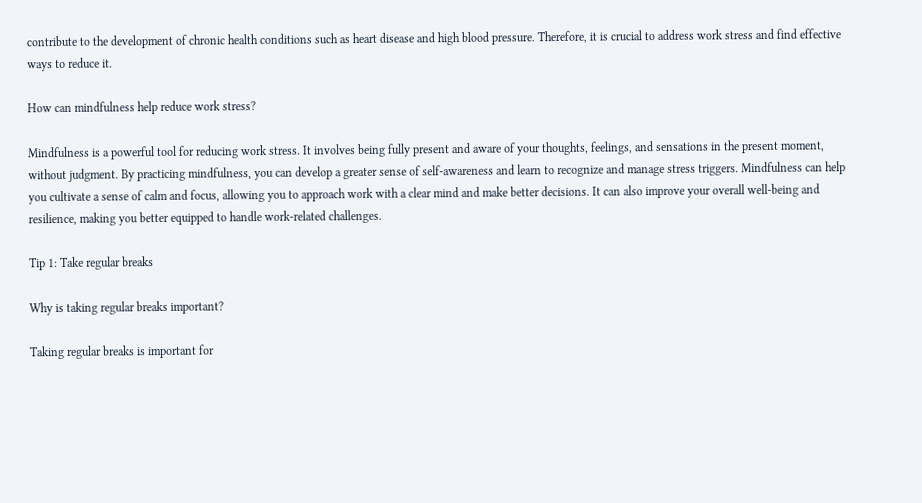contribute to the development of chronic health conditions such as heart disease and high blood pressure. Therefore, it is crucial to address work stress and find effective ways to reduce it.

How can mindfulness help reduce work stress?

Mindfulness is a powerful tool for reducing work stress. It involves being fully present and aware of your thoughts, feelings, and sensations in the present moment, without judgment. By practicing mindfulness, you can develop a greater sense of self-awareness and learn to recognize and manage stress triggers. Mindfulness can help you cultivate a sense of calm and focus, allowing you to approach work with a clear mind and make better decisions. It can also improve your overall well-being and resilience, making you better equipped to handle work-related challenges.

Tip 1: Take regular breaks

Why is taking regular breaks important?

Taking regular breaks is important for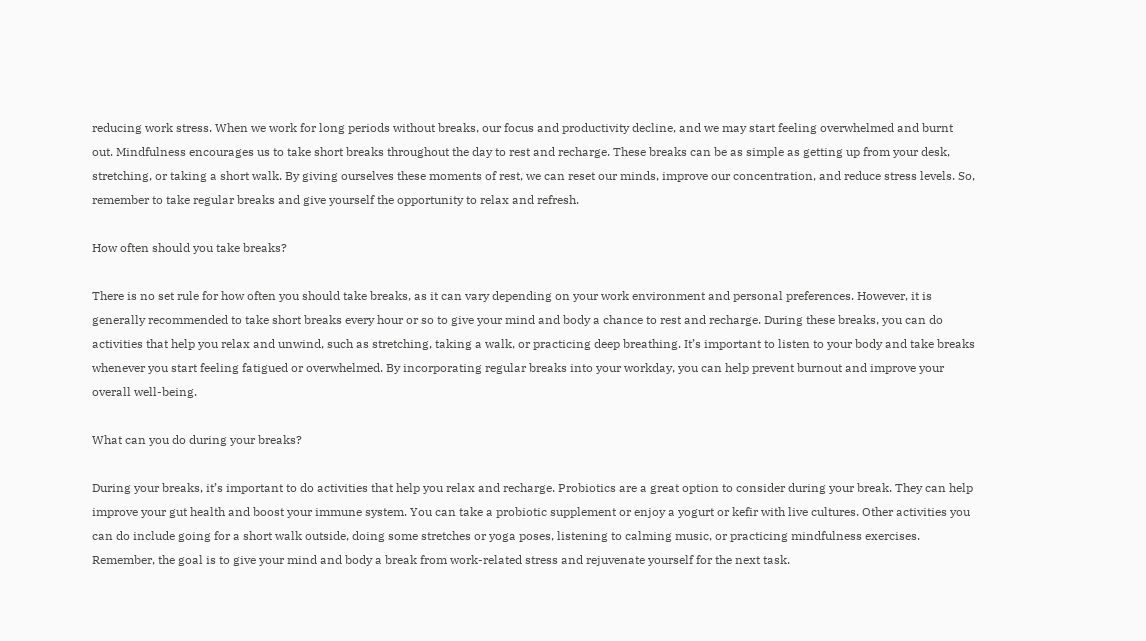reducing work stress. When we work for long periods without breaks, our focus and productivity decline, and we may start feeling overwhelmed and burnt out. Mindfulness encourages us to take short breaks throughout the day to rest and recharge. These breaks can be as simple as getting up from your desk, stretching, or taking a short walk. By giving ourselves these moments of rest, we can reset our minds, improve our concentration, and reduce stress levels. So, remember to take regular breaks and give yourself the opportunity to relax and refresh.

How often should you take breaks?

There is no set rule for how often you should take breaks, as it can vary depending on your work environment and personal preferences. However, it is generally recommended to take short breaks every hour or so to give your mind and body a chance to rest and recharge. During these breaks, you can do activities that help you relax and unwind, such as stretching, taking a walk, or practicing deep breathing. It’s important to listen to your body and take breaks whenever you start feeling fatigued or overwhelmed. By incorporating regular breaks into your workday, you can help prevent burnout and improve your overall well-being.

What can you do during your breaks?

During your breaks, it’s important to do activities that help you relax and recharge. Probiotics are a great option to consider during your break. They can help improve your gut health and boost your immune system. You can take a probiotic supplement or enjoy a yogurt or kefir with live cultures. Other activities you can do include going for a short walk outside, doing some stretches or yoga poses, listening to calming music, or practicing mindfulness exercises. Remember, the goal is to give your mind and body a break from work-related stress and rejuvenate yourself for the next task.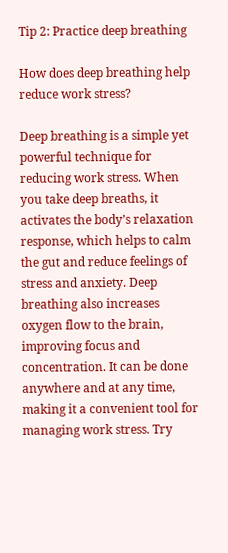Tip 2: Practice deep breathing

How does deep breathing help reduce work stress?

Deep breathing is a simple yet powerful technique for reducing work stress. When you take deep breaths, it activates the body’s relaxation response, which helps to calm the gut and reduce feelings of stress and anxiety. Deep breathing also increases oxygen flow to the brain, improving focus and concentration. It can be done anywhere and at any time, making it a convenient tool for managing work stress. Try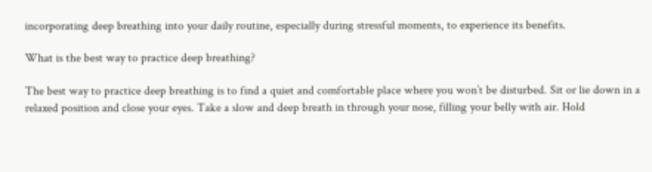incorporating deep breathing into your daily routine, especially during stressful moments, to experience its benefits.

What is the best way to practice deep breathing?

The best way to practice deep breathing is to find a quiet and comfortable place where you won’t be disturbed. Sit or lie down in a relaxed position and close your eyes. Take a slow and deep breath in through your nose, filling your belly with air. Hold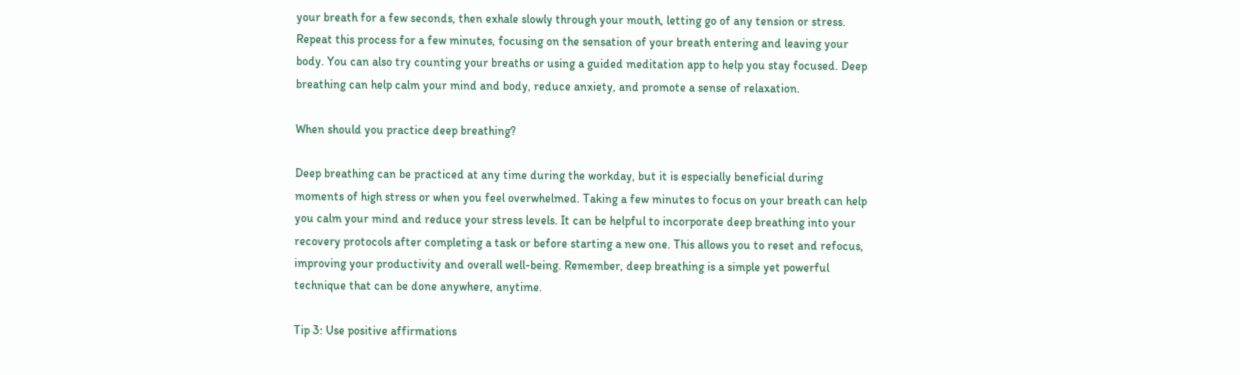your breath for a few seconds, then exhale slowly through your mouth, letting go of any tension or stress. Repeat this process for a few minutes, focusing on the sensation of your breath entering and leaving your body. You can also try counting your breaths or using a guided meditation app to help you stay focused. Deep breathing can help calm your mind and body, reduce anxiety, and promote a sense of relaxation.

When should you practice deep breathing?

Deep breathing can be practiced at any time during the workday, but it is especially beneficial during moments of high stress or when you feel overwhelmed. Taking a few minutes to focus on your breath can help you calm your mind and reduce your stress levels. It can be helpful to incorporate deep breathing into your recovery protocols after completing a task or before starting a new one. This allows you to reset and refocus, improving your productivity and overall well-being. Remember, deep breathing is a simple yet powerful technique that can be done anywhere, anytime.

Tip 3: Use positive affirmations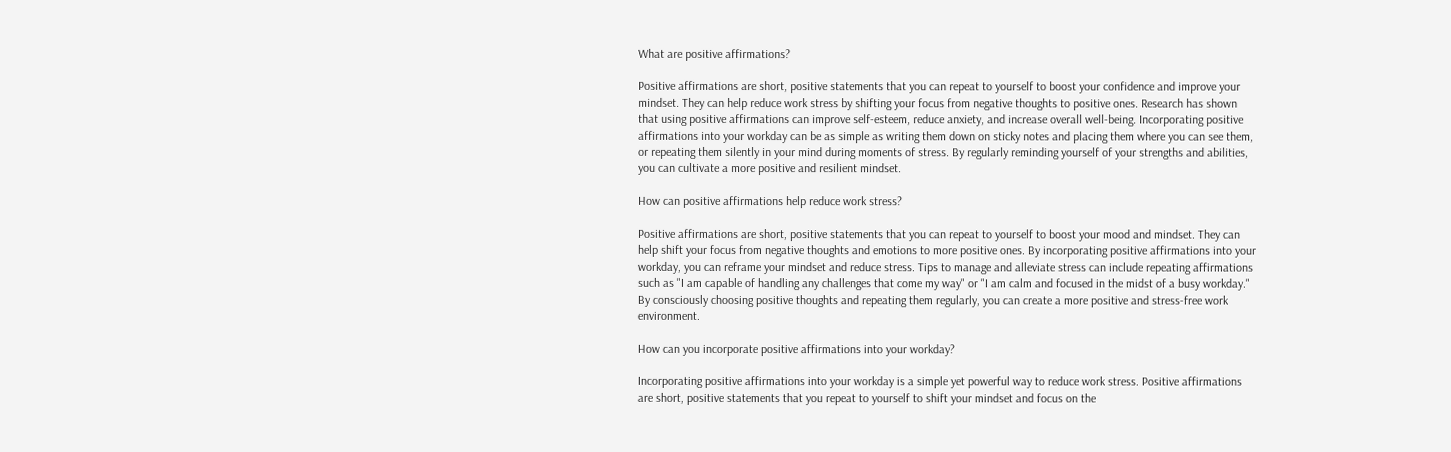What are positive affirmations?

Positive affirmations are short, positive statements that you can repeat to yourself to boost your confidence and improve your mindset. They can help reduce work stress by shifting your focus from negative thoughts to positive ones. Research has shown that using positive affirmations can improve self-esteem, reduce anxiety, and increase overall well-being. Incorporating positive affirmations into your workday can be as simple as writing them down on sticky notes and placing them where you can see them, or repeating them silently in your mind during moments of stress. By regularly reminding yourself of your strengths and abilities, you can cultivate a more positive and resilient mindset.

How can positive affirmations help reduce work stress?

Positive affirmations are short, positive statements that you can repeat to yourself to boost your mood and mindset. They can help shift your focus from negative thoughts and emotions to more positive ones. By incorporating positive affirmations into your workday, you can reframe your mindset and reduce stress. Tips to manage and alleviate stress can include repeating affirmations such as "I am capable of handling any challenges that come my way" or "I am calm and focused in the midst of a busy workday." By consciously choosing positive thoughts and repeating them regularly, you can create a more positive and stress-free work environment.

How can you incorporate positive affirmations into your workday?

Incorporating positive affirmations into your workday is a simple yet powerful way to reduce work stress. Positive affirmations are short, positive statements that you repeat to yourself to shift your mindset and focus on the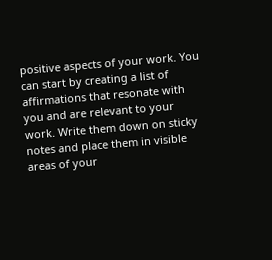positive aspects of your work. You can start by creating a list of affirmations that resonate with you and are relevant to your work. Write them down on sticky notes and place them in visible areas of your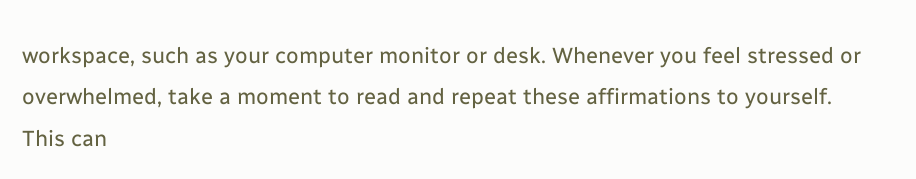workspace, such as your computer monitor or desk. Whenever you feel stressed or overwhelmed, take a moment to read and repeat these affirmations to yourself. This can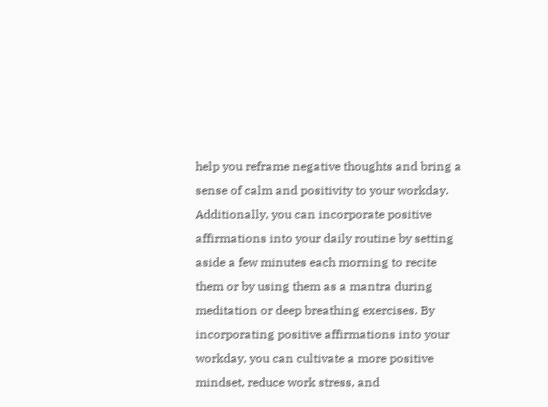help you reframe negative thoughts and bring a sense of calm and positivity to your workday. Additionally, you can incorporate positive affirmations into your daily routine by setting aside a few minutes each morning to recite them or by using them as a mantra during meditation or deep breathing exercises. By incorporating positive affirmations into your workday, you can cultivate a more positive mindset, reduce work stress, and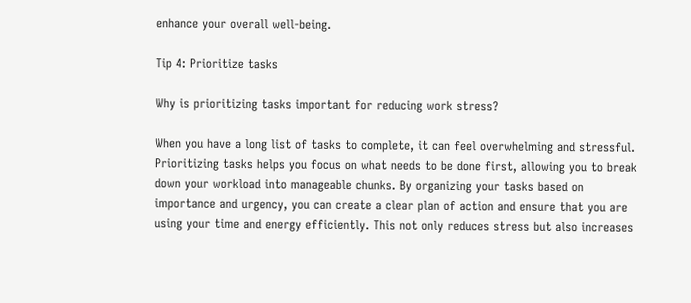enhance your overall well-being.

Tip 4: Prioritize tasks

Why is prioritizing tasks important for reducing work stress?

When you have a long list of tasks to complete, it can feel overwhelming and stressful. Prioritizing tasks helps you focus on what needs to be done first, allowing you to break down your workload into manageable chunks. By organizing your tasks based on importance and urgency, you can create a clear plan of action and ensure that you are using your time and energy efficiently. This not only reduces stress but also increases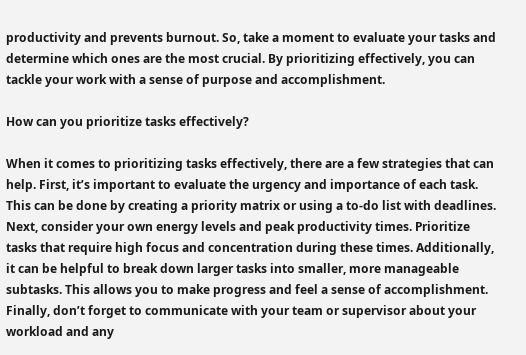productivity and prevents burnout. So, take a moment to evaluate your tasks and determine which ones are the most crucial. By prioritizing effectively, you can tackle your work with a sense of purpose and accomplishment.

How can you prioritize tasks effectively?

When it comes to prioritizing tasks effectively, there are a few strategies that can help. First, it’s important to evaluate the urgency and importance of each task. This can be done by creating a priority matrix or using a to-do list with deadlines. Next, consider your own energy levels and peak productivity times. Prioritize tasks that require high focus and concentration during these times. Additionally, it can be helpful to break down larger tasks into smaller, more manageable subtasks. This allows you to make progress and feel a sense of accomplishment. Finally, don’t forget to communicate with your team or supervisor about your workload and any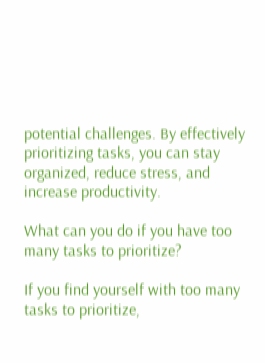potential challenges. By effectively prioritizing tasks, you can stay organized, reduce stress, and increase productivity.

What can you do if you have too many tasks to prioritize?

If you find yourself with too many tasks to prioritize,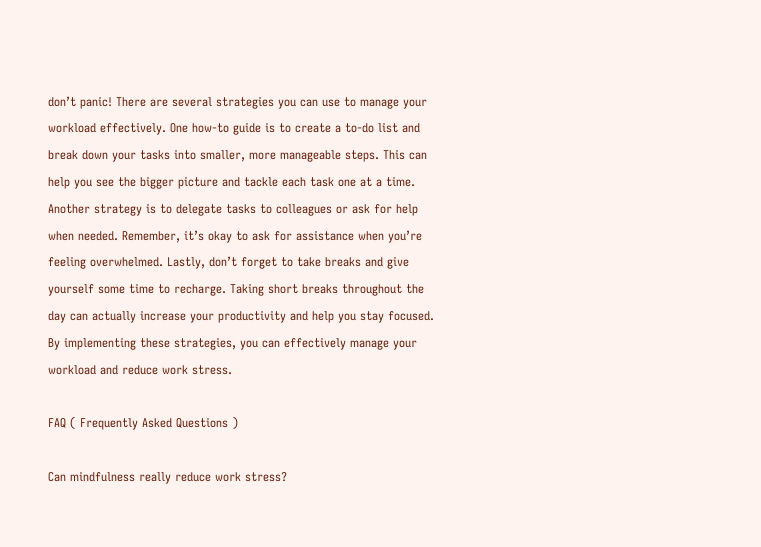don’t panic! There are several strategies you can use to manage your workload effectively. One how-to guide is to create a to-do list and break down your tasks into smaller, more manageable steps. This can help you see the bigger picture and tackle each task one at a time. Another strategy is to delegate tasks to colleagues or ask for help when needed. Remember, it’s okay to ask for assistance when you’re feeling overwhelmed. Lastly, don’t forget to take breaks and give yourself some time to recharge. Taking short breaks throughout the day can actually increase your productivity and help you stay focused. By implementing these strategies, you can effectively manage your workload and reduce work stress.

FAQ ( Frequently Asked Questions )

Can mindfulness really reduce work stress?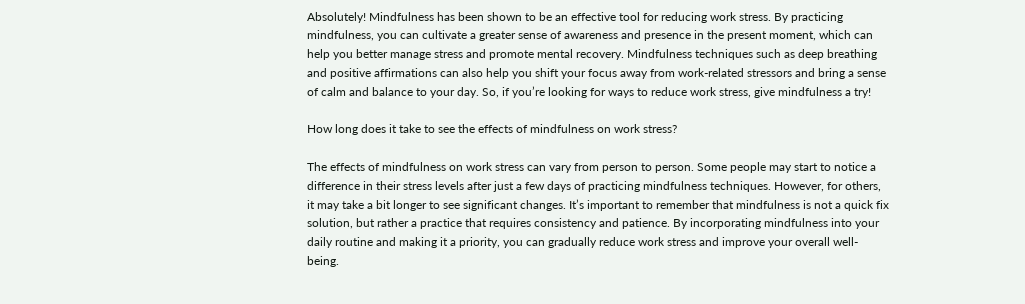Absolutely! Mindfulness has been shown to be an effective tool for reducing work stress. By practicing mindfulness, you can cultivate a greater sense of awareness and presence in the present moment, which can help you better manage stress and promote mental recovery. Mindfulness techniques such as deep breathing and positive affirmations can also help you shift your focus away from work-related stressors and bring a sense of calm and balance to your day. So, if you’re looking for ways to reduce work stress, give mindfulness a try!

How long does it take to see the effects of mindfulness on work stress?

The effects of mindfulness on work stress can vary from person to person. Some people may start to notice a difference in their stress levels after just a few days of practicing mindfulness techniques. However, for others, it may take a bit longer to see significant changes. It’s important to remember that mindfulness is not a quick fix solution, but rather a practice that requires consistency and patience. By incorporating mindfulness into your daily routine and making it a priority, you can gradually reduce work stress and improve your overall well-being.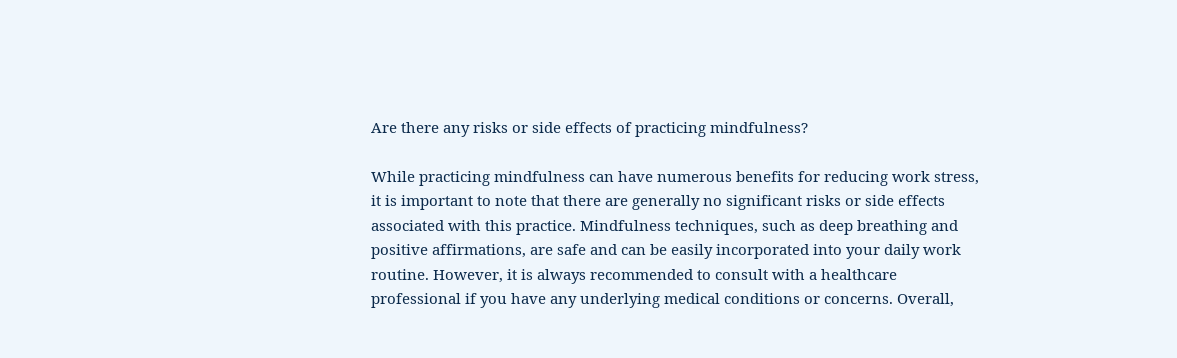Are there any risks or side effects of practicing mindfulness?

While practicing mindfulness can have numerous benefits for reducing work stress, it is important to note that there are generally no significant risks or side effects associated with this practice. Mindfulness techniques, such as deep breathing and positive affirmations, are safe and can be easily incorporated into your daily work routine. However, it is always recommended to consult with a healthcare professional if you have any underlying medical conditions or concerns. Overall,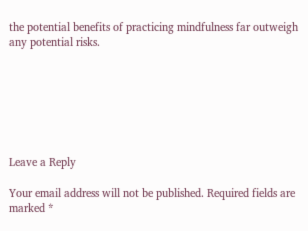the potential benefits of practicing mindfulness far outweigh any potential risks.







Leave a Reply

Your email address will not be published. Required fields are marked *